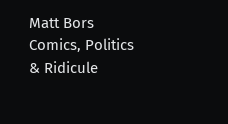Matt Bors
Comics, Politics & Ridicule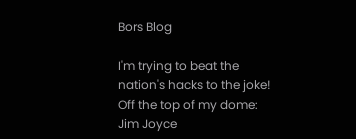Bors Blog

I'm trying to beat the nation's hacks to the joke! Off the top of my dome: Jim Joyce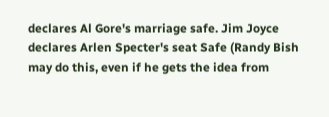declares Al Gore's marriage safe. Jim Joyce declares Arlen Specter's seat Safe (Randy Bish may do this, even if he gets the idea from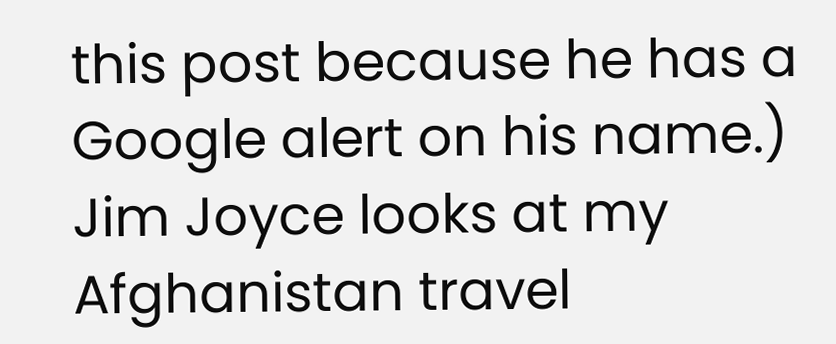this post because he has a Google alert on his name.) Jim Joyce looks at my Afghanistan travel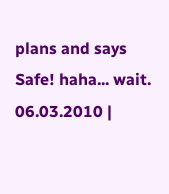plans and says Safe! haha... wait.
06.03.2010 |